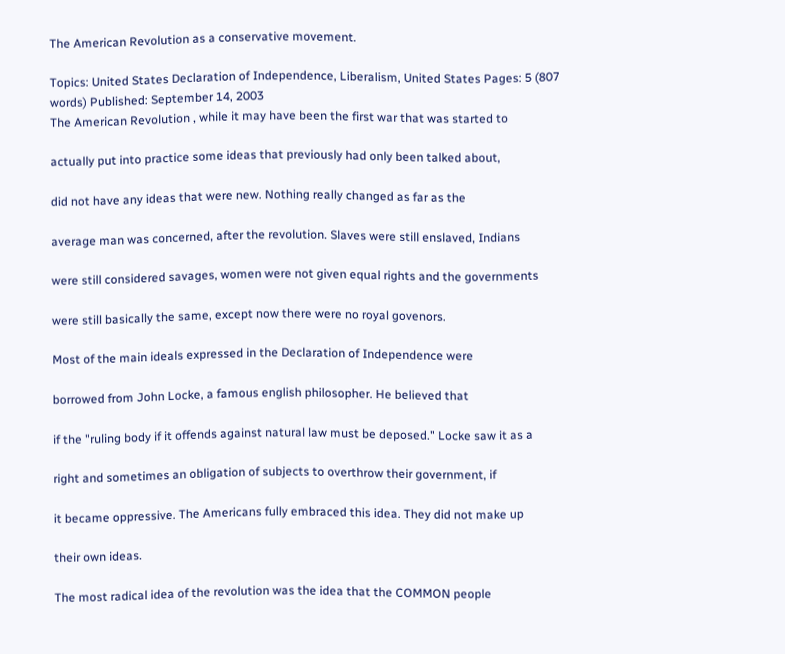The American Revolution as a conservative movement.

Topics: United States Declaration of Independence, Liberalism, United States Pages: 5 (807 words) Published: September 14, 2003
The American Revolution , while it may have been the first war that was started to

actually put into practice some ideas that previously had only been talked about,

did not have any ideas that were new. Nothing really changed as far as the

average man was concerned, after the revolution. Slaves were still enslaved, Indians

were still considered savages, women were not given equal rights and the governments

were still basically the same, except now there were no royal govenors.

Most of the main ideals expressed in the Declaration of Independence were

borrowed from John Locke, a famous english philosopher. He believed that

if the "ruling body if it offends against natural law must be deposed." Locke saw it as a

right and sometimes an obligation of subjects to overthrow their government, if

it became oppressive. The Americans fully embraced this idea. They did not make up

their own ideas.

The most radical idea of the revolution was the idea that the COMMON people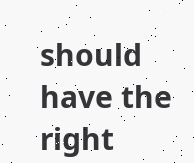should have the right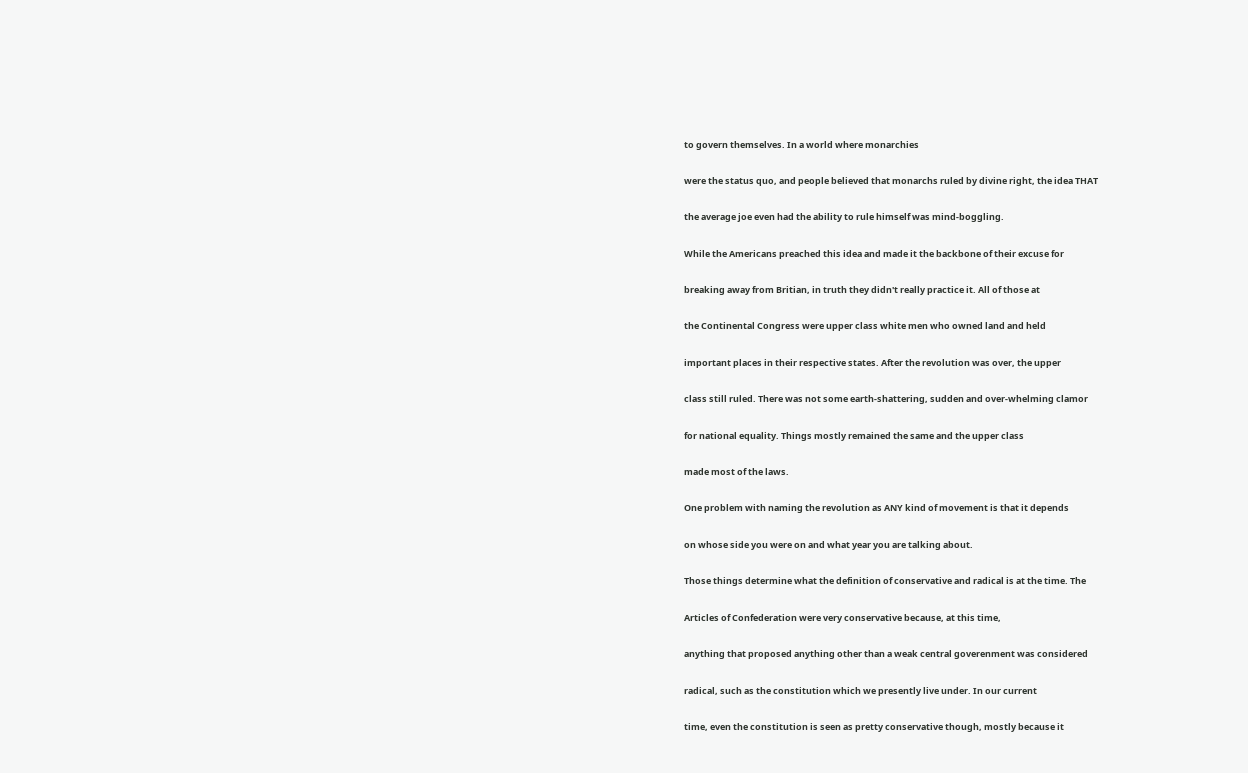to govern themselves. In a world where monarchies

were the status quo, and people believed that monarchs ruled by divine right, the idea THAT

the average joe even had the ability to rule himself was mind-boggling.

While the Americans preached this idea and made it the backbone of their excuse for

breaking away from Britian, in truth they didn't really practice it. All of those at

the Continental Congress were upper class white men who owned land and held

important places in their respective states. After the revolution was over, the upper

class still ruled. There was not some earth-shattering, sudden and over-whelming clamor

for national equality. Things mostly remained the same and the upper class

made most of the laws.

One problem with naming the revolution as ANY kind of movement is that it depends

on whose side you were on and what year you are talking about.

Those things determine what the definition of conservative and radical is at the time. The

Articles of Confederation were very conservative because, at this time,

anything that proposed anything other than a weak central goverenment was considered

radical, such as the constitution which we presently live under. In our current

time, even the constitution is seen as pretty conservative though, mostly because it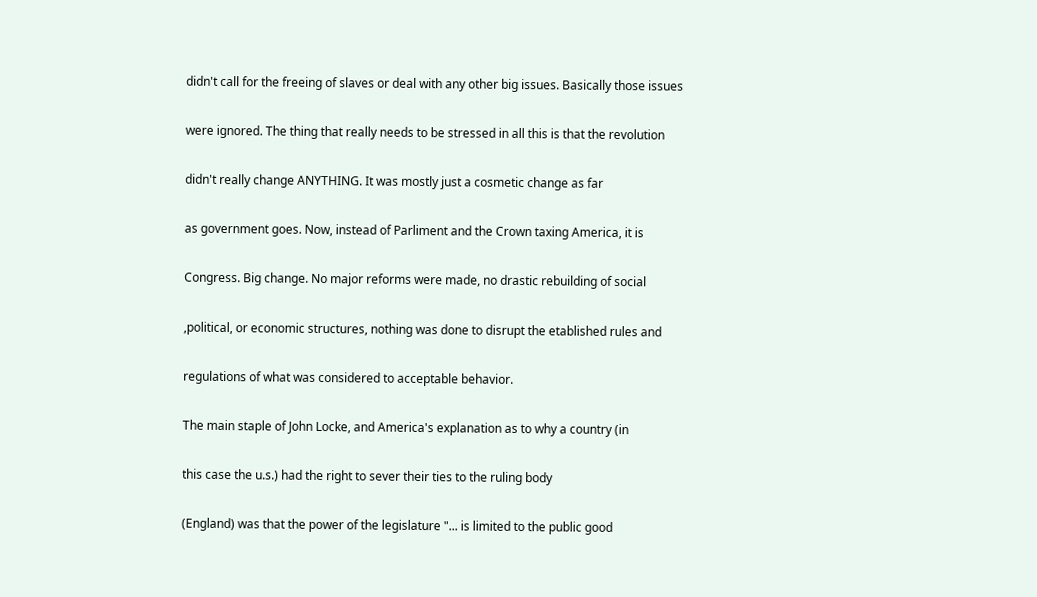didn't call for the freeing of slaves or deal with any other big issues. Basically those issues

were ignored. The thing that really needs to be stressed in all this is that the revolution

didn't really change ANYTHING. It was mostly just a cosmetic change as far

as government goes. Now, instead of Parliment and the Crown taxing America, it is

Congress. Big change. No major reforms were made, no drastic rebuilding of social

,political, or economic structures, nothing was done to disrupt the etablished rules and

regulations of what was considered to acceptable behavior.

The main staple of John Locke, and America's explanation as to why a country (in

this case the u.s.) had the right to sever their ties to the ruling body

(England) was that the power of the legislature "... is limited to the public good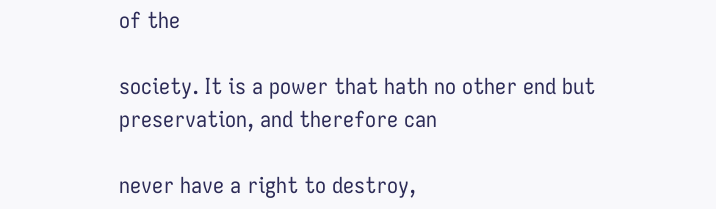of the

society. It is a power that hath no other end but preservation, and therefore can

never have a right to destroy,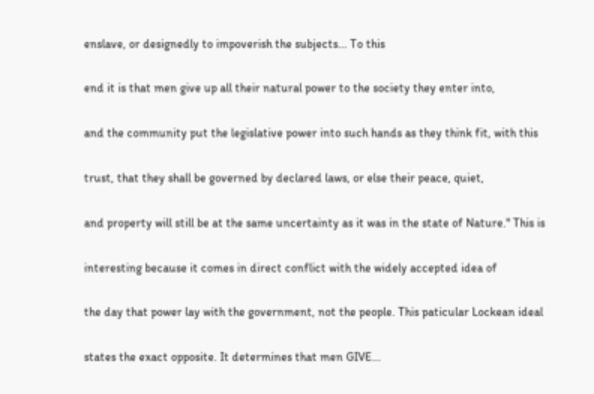enslave, or designedly to impoverish the subjects... To this

end it is that men give up all their natural power to the society they enter into,

and the community put the legislative power into such hands as they think fit, with this

trust, that they shall be governed by declared laws, or else their peace, quiet,

and property will still be at the same uncertainty as it was in the state of Nature." This is

interesting because it comes in direct conflict with the widely accepted idea of

the day that power lay with the government, not the people. This paticular Lockean ideal

states the exact opposite. It determines that men GIVE...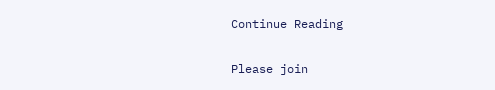Continue Reading

Please join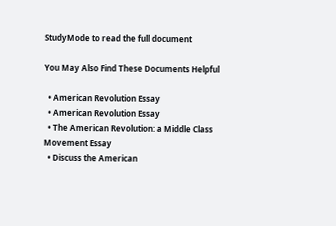StudyMode to read the full document

You May Also Find These Documents Helpful

  • American Revolution Essay
  • American Revolution Essay
  • The American Revolution: a Middle Class Movement Essay
  • Discuss the American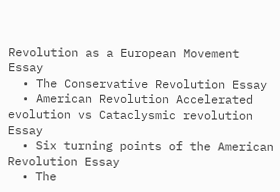Revolution as a European Movement Essay
  • The Conservative Revolution Essay
  • American Revolution Accelerated evolution vs Cataclysmic revolution Essay
  • Six turning points of the American Revolution Essay
  • The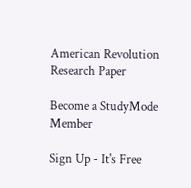American Revolution Research Paper

Become a StudyMode Member

Sign Up - It's Free